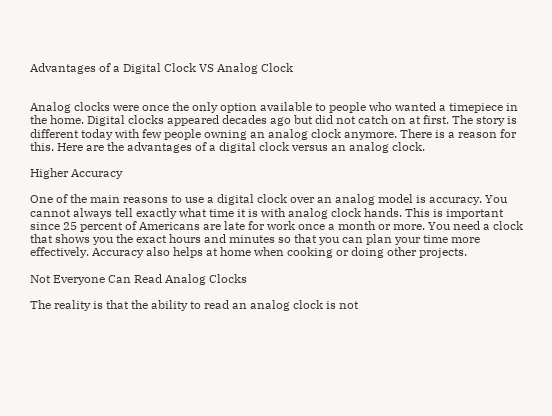Advantages of a Digital Clock VS Analog Clock


Analog clocks were once the only option available to people who wanted a timepiece in the home. Digital clocks appeared decades ago but did not catch on at first. The story is different today with few people owning an analog clock anymore. There is a reason for this. Here are the advantages of a digital clock versus an analog clock.

Higher Accuracy

One of the main reasons to use a digital clock over an analog model is accuracy. You cannot always tell exactly what time it is with analog clock hands. This is important since 25 percent of Americans are late for work once a month or more. You need a clock that shows you the exact hours and minutes so that you can plan your time more effectively. Accuracy also helps at home when cooking or doing other projects.

Not Everyone Can Read Analog Clocks

The reality is that the ability to read an analog clock is not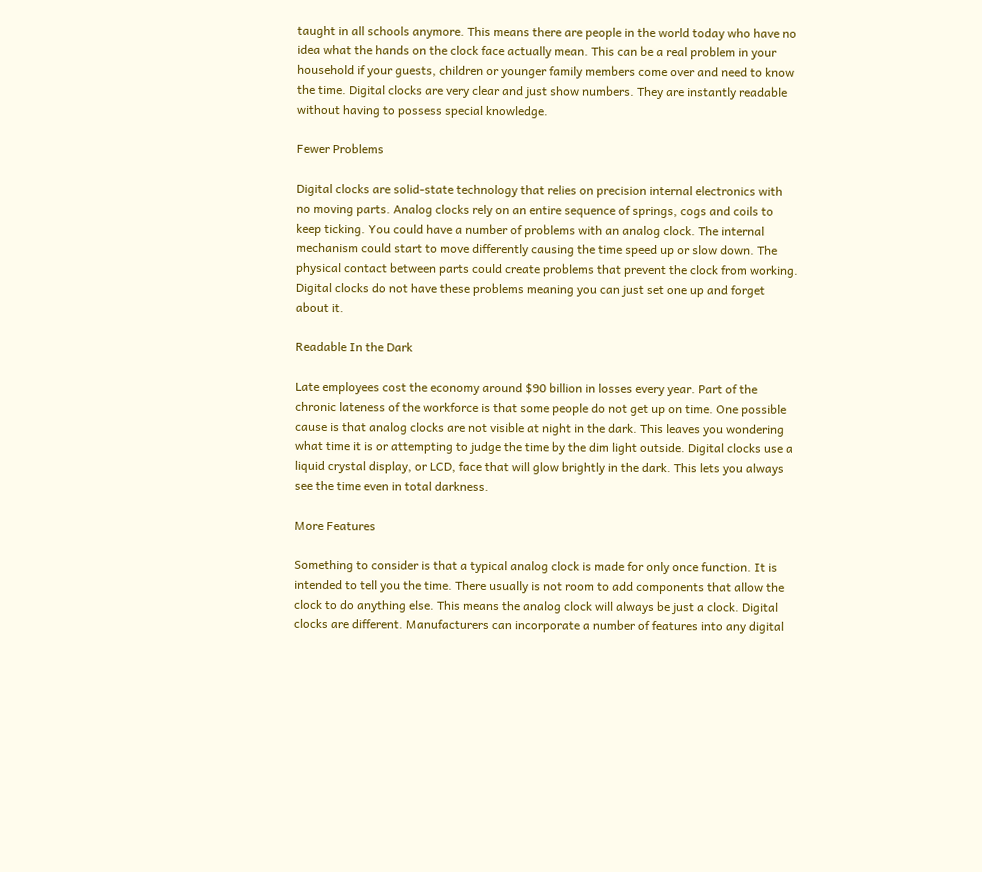taught in all schools anymore. This means there are people in the world today who have no idea what the hands on the clock face actually mean. This can be a real problem in your household if your guests, children or younger family members come over and need to know the time. Digital clocks are very clear and just show numbers. They are instantly readable without having to possess special knowledge.

Fewer Problems

Digital clocks are solid-state technology that relies on precision internal electronics with no moving parts. Analog clocks rely on an entire sequence of springs, cogs and coils to keep ticking. You could have a number of problems with an analog clock. The internal mechanism could start to move differently causing the time speed up or slow down. The physical contact between parts could create problems that prevent the clock from working. Digital clocks do not have these problems meaning you can just set one up and forget about it.

Readable In the Dark

Late employees cost the economy around $90 billion in losses every year. Part of the chronic lateness of the workforce is that some people do not get up on time. One possible cause is that analog clocks are not visible at night in the dark. This leaves you wondering what time it is or attempting to judge the time by the dim light outside. Digital clocks use a liquid crystal display, or LCD, face that will glow brightly in the dark. This lets you always see the time even in total darkness.

More Features

Something to consider is that a typical analog clock is made for only once function. It is intended to tell you the time. There usually is not room to add components that allow the clock to do anything else. This means the analog clock will always be just a clock. Digital clocks are different. Manufacturers can incorporate a number of features into any digital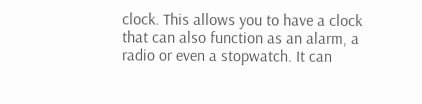clock. This allows you to have a clock that can also function as an alarm, a radio or even a stopwatch. It can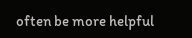often be more helpful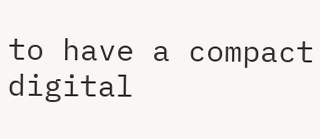to have a compact digital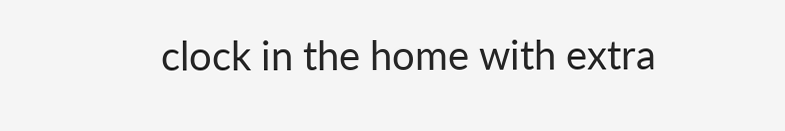clock in the home with extra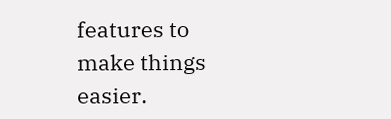features to make things easier.